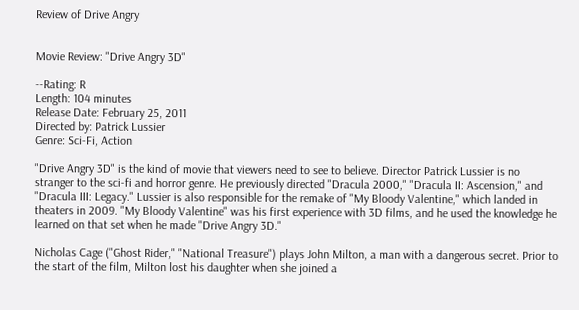Review of Drive Angry


Movie Review: "Drive Angry 3D"

--Rating: R
Length: 104 minutes
Release Date: February 25, 2011
Directed by: Patrick Lussier
Genre: Sci-Fi, Action

"Drive Angry 3D" is the kind of movie that viewers need to see to believe. Director Patrick Lussier is no stranger to the sci-fi and horror genre. He previously directed "Dracula 2000," "Dracula II: Ascension," and "Dracula III: Legacy." Lussier is also responsible for the remake of "My Bloody Valentine," which landed in theaters in 2009. "My Bloody Valentine" was his first experience with 3D films, and he used the knowledge he learned on that set when he made "Drive Angry 3D."

Nicholas Cage ("Ghost Rider," "National Treasure") plays John Milton, a man with a dangerous secret. Prior to the start of the film, Milton lost his daughter when she joined a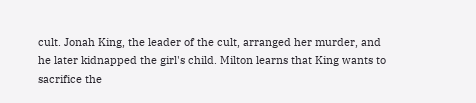cult. Jonah King, the leader of the cult, arranged her murder, and he later kidnapped the girl's child. Milton learns that King wants to sacrifice the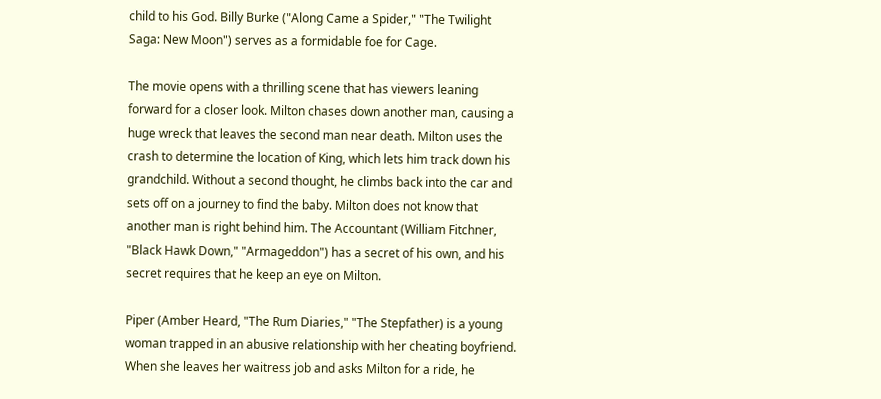child to his God. Billy Burke ("Along Came a Spider," "The Twilight Saga: New Moon") serves as a formidable foe for Cage.

The movie opens with a thrilling scene that has viewers leaning forward for a closer look. Milton chases down another man, causing a huge wreck that leaves the second man near death. Milton uses the crash to determine the location of King, which lets him track down his grandchild. Without a second thought, he climbs back into the car and sets off on a journey to find the baby. Milton does not know that another man is right behind him. The Accountant (William Fitchner, "Black Hawk Down," "Armageddon") has a secret of his own, and his secret requires that he keep an eye on Milton.

Piper (Amber Heard, "The Rum Diaries," "The Stepfather) is a young woman trapped in an abusive relationship with her cheating boyfriend. When she leaves her waitress job and asks Milton for a ride, he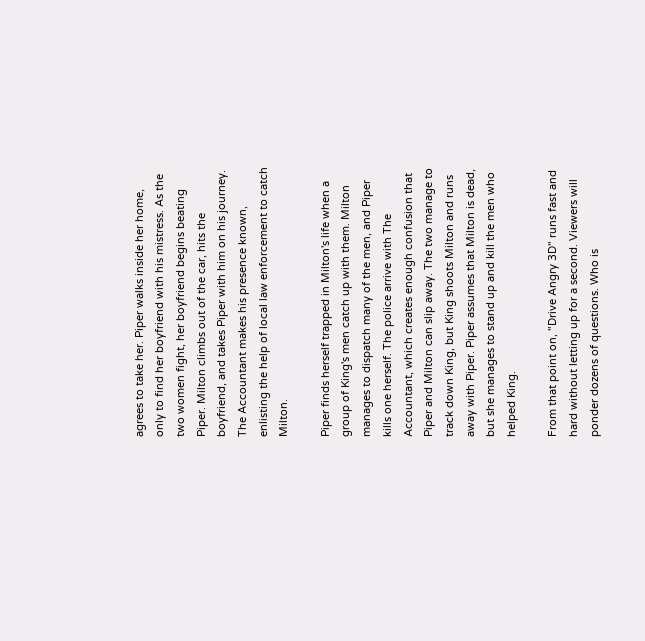agrees to take her. Piper walks inside her home, only to find her boyfriend with his mistress. As the two women fight, her boyfriend begins beating Piper. Milton climbs out of the car, hits the boyfriend, and takes Piper with him on his journey. The Accountant makes his presence known, enlisting the help of local law enforcement to catch Milton.

Piper finds herself trapped in Milton's life when a group of King's men catch up with them. Milton manages to dispatch many of the men, and Piper kills one herself. The police arrive with The Accountant, which creates enough confusion that Piper and Milton can slip away. The two manage to track down King, but King shoots Milton and runs away with Piper. Piper assumes that Milton is dead, but she manages to stand up and kill the men who helped King.

From that point on, "Drive Angry 3D" runs fast and hard without letting up for a second. Viewers will ponder dozens of questions. Who is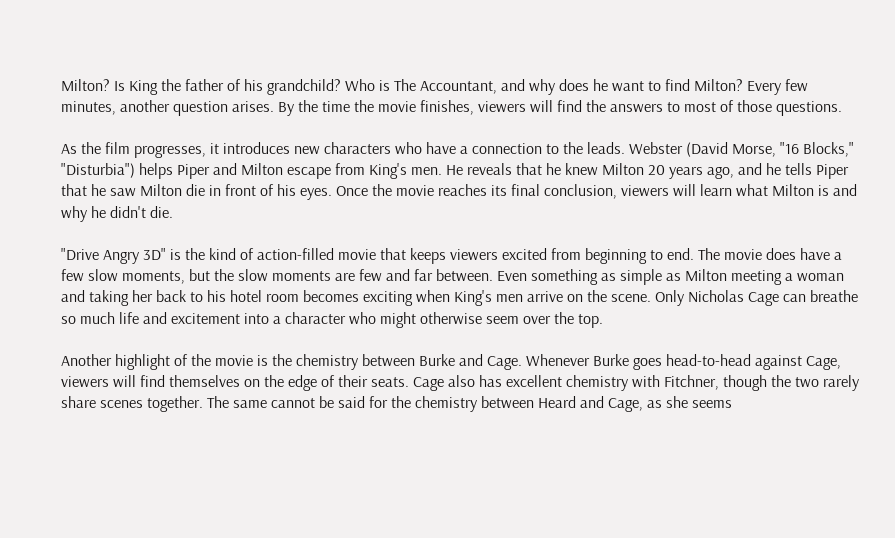Milton? Is King the father of his grandchild? Who is The Accountant, and why does he want to find Milton? Every few minutes, another question arises. By the time the movie finishes, viewers will find the answers to most of those questions.

As the film progresses, it introduces new characters who have a connection to the leads. Webster (David Morse, "16 Blocks," "Disturbia") helps Piper and Milton escape from King's men. He reveals that he knew Milton 20 years ago, and he tells Piper that he saw Milton die in front of his eyes. Once the movie reaches its final conclusion, viewers will learn what Milton is and why he didn't die.

"Drive Angry 3D" is the kind of action-filled movie that keeps viewers excited from beginning to end. The movie does have a few slow moments, but the slow moments are few and far between. Even something as simple as Milton meeting a woman and taking her back to his hotel room becomes exciting when King's men arrive on the scene. Only Nicholas Cage can breathe so much life and excitement into a character who might otherwise seem over the top.

Another highlight of the movie is the chemistry between Burke and Cage. Whenever Burke goes head-to-head against Cage, viewers will find themselves on the edge of their seats. Cage also has excellent chemistry with Fitchner, though the two rarely share scenes together. The same cannot be said for the chemistry between Heard and Cage, as she seems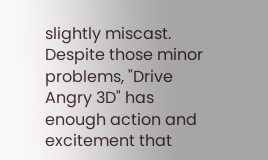slightly miscast. Despite those minor problems, "Drive Angry 3D" has enough action and excitement that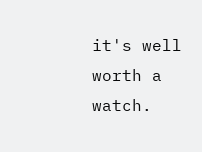it's well worth a watch.